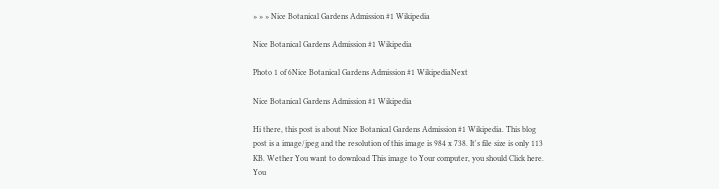» » » Nice Botanical Gardens Admission #1 Wikipedia

Nice Botanical Gardens Admission #1 Wikipedia

Photo 1 of 6Nice Botanical Gardens Admission #1 WikipediaNext

Nice Botanical Gardens Admission #1 Wikipedia

Hi there, this post is about Nice Botanical Gardens Admission #1 Wikipedia. This blog post is a image/jpeg and the resolution of this image is 984 x 738. It's file size is only 113 KB. Wether You want to download This image to Your computer, you should Click here. You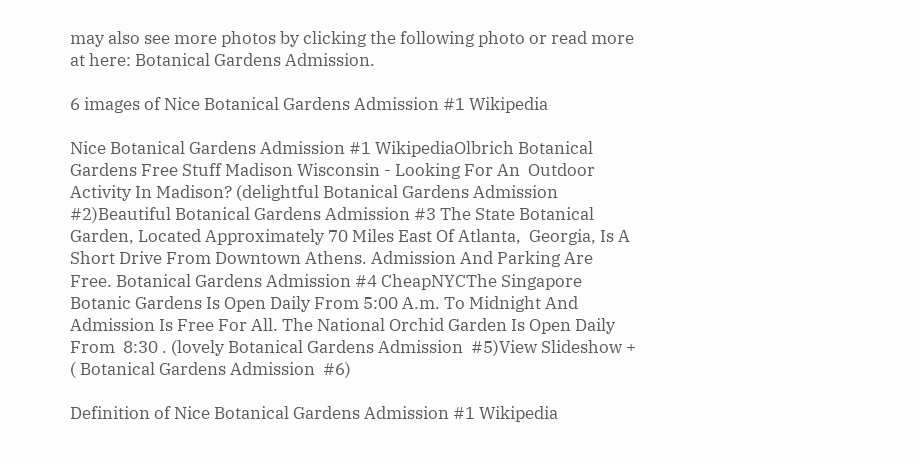may also see more photos by clicking the following photo or read more at here: Botanical Gardens Admission.

6 images of Nice Botanical Gardens Admission #1 Wikipedia

Nice Botanical Gardens Admission #1 WikipediaOlbrich Botanical Gardens Free Stuff Madison Wisconsin - Looking For An  Outdoor Activity In Madison? (delightful Botanical Gardens Admission  #2)Beautiful Botanical Gardens Admission #3 The State Botanical Garden, Located Approximately 70 Miles East Of Atlanta,  Georgia, Is A Short Drive From Downtown Athens. Admission And Parking Are  Free. Botanical Gardens Admission #4 CheapNYCThe Singapore Botanic Gardens Is Open Daily From 5:00 A.m. To Midnight And  Admission Is Free For All. The National Orchid Garden Is Open Daily From  8:30 . (lovely Botanical Gardens Admission  #5)View Slideshow + ( Botanical Gardens Admission  #6)

Definition of Nice Botanical Gardens Admission #1 Wikipedia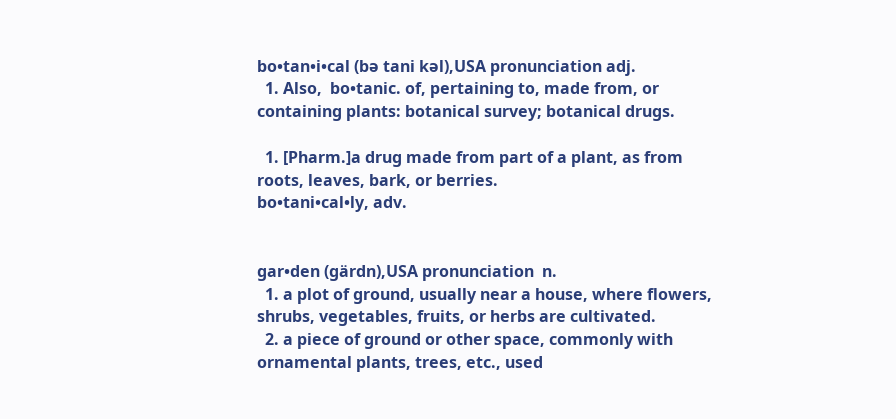bo•tan•i•cal (bə tani kəl),USA pronunciation adj.
  1. Also,  bo•tanic. of, pertaining to, made from, or containing plants: botanical survey; botanical drugs.

  1. [Pharm.]a drug made from part of a plant, as from roots, leaves, bark, or berries.
bo•tani•cal•ly, adv.


gar•den (gärdn),USA pronunciation  n.
  1. a plot of ground, usually near a house, where flowers, shrubs, vegetables, fruits, or herbs are cultivated.
  2. a piece of ground or other space, commonly with ornamental plants, trees, etc., used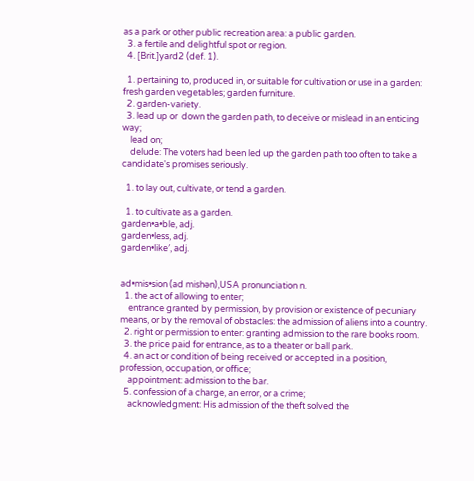as a park or other public recreation area: a public garden.
  3. a fertile and delightful spot or region.
  4. [Brit.]yard2 (def. 1).

  1. pertaining to, produced in, or suitable for cultivation or use in a garden: fresh garden vegetables; garden furniture.
  2. garden-variety.
  3. lead up or  down the garden path, to deceive or mislead in an enticing way;
    lead on;
    delude: The voters had been led up the garden path too often to take a candidate's promises seriously.

  1. to lay out, cultivate, or tend a garden.

  1. to cultivate as a garden.
garden•a•ble, adj.
garden•less, adj.
garden•like′, adj.


ad•mis•sion (ad mishən),USA pronunciation n.
  1. the act of allowing to enter;
    entrance granted by permission, by provision or existence of pecuniary means, or by the removal of obstacles: the admission of aliens into a country.
  2. right or permission to enter: granting admission to the rare books room.
  3. the price paid for entrance, as to a theater or ball park.
  4. an act or condition of being received or accepted in a position, profession, occupation, or office;
    appointment: admission to the bar.
  5. confession of a charge, an error, or a crime;
    acknowledgment: His admission of the theft solved the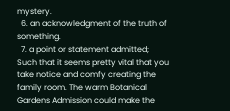mystery.
  6. an acknowledgment of the truth of something.
  7. a point or statement admitted;
Such that it seems pretty vital that you take notice and comfy creating the family room. The warm Botanical Gardens Admission could make the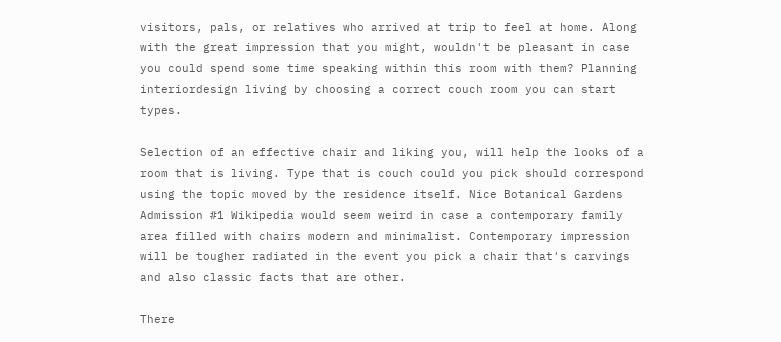visitors, pals, or relatives who arrived at trip to feel at home. Along with the great impression that you might, wouldn't be pleasant in case you could spend some time speaking within this room with them? Planning interiordesign living by choosing a correct couch room you can start types.

Selection of an effective chair and liking you, will help the looks of a room that is living. Type that is couch could you pick should correspond using the topic moved by the residence itself. Nice Botanical Gardens Admission #1 Wikipedia would seem weird in case a contemporary family area filled with chairs modern and minimalist. Contemporary impression will be tougher radiated in the event you pick a chair that's carvings and also classic facts that are other.

There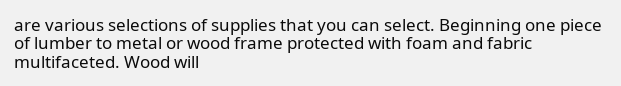are various selections of supplies that you can select. Beginning one piece of lumber to metal or wood frame protected with foam and fabric multifaceted. Wood will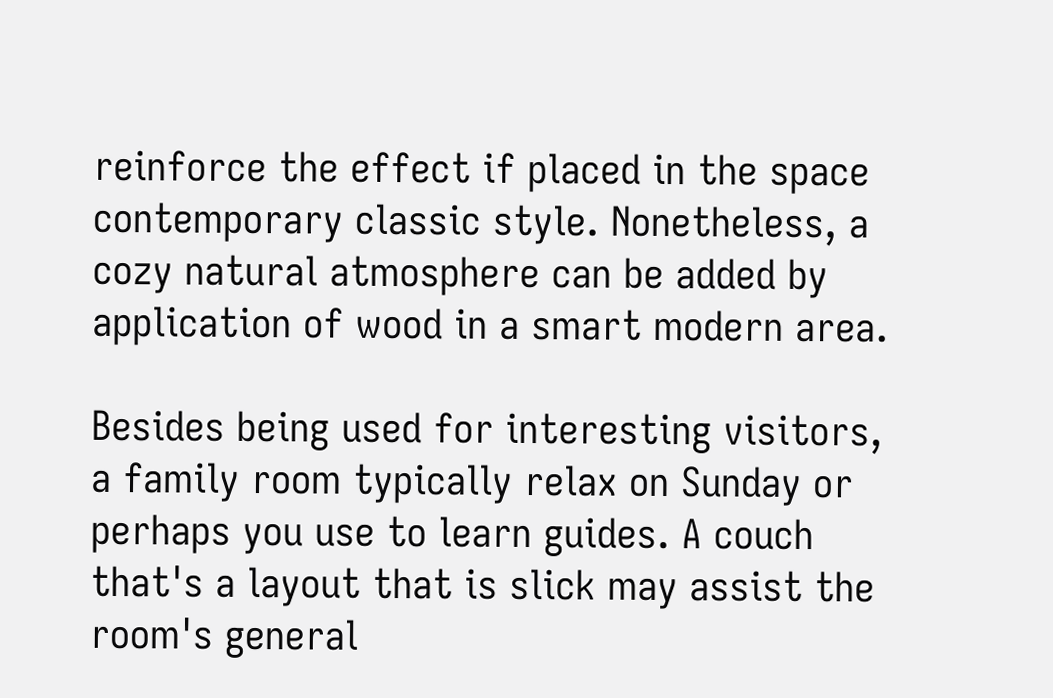reinforce the effect if placed in the space contemporary classic style. Nonetheless, a cozy natural atmosphere can be added by application of wood in a smart modern area.

Besides being used for interesting visitors, a family room typically relax on Sunday or perhaps you use to learn guides. A couch that's a layout that is slick may assist the room's general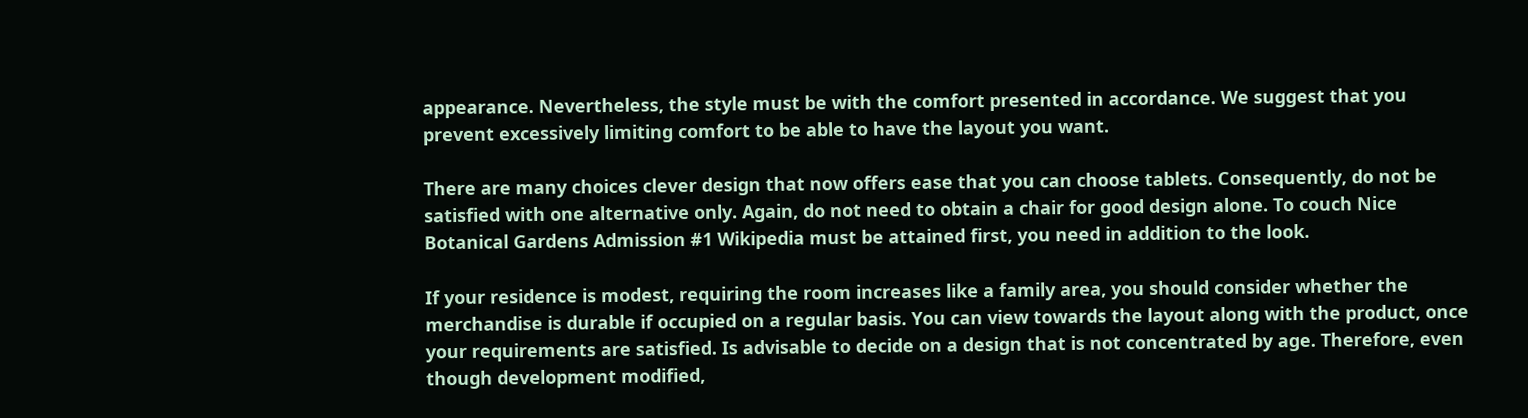appearance. Nevertheless, the style must be with the comfort presented in accordance. We suggest that you prevent excessively limiting comfort to be able to have the layout you want.

There are many choices clever design that now offers ease that you can choose tablets. Consequently, do not be satisfied with one alternative only. Again, do not need to obtain a chair for good design alone. To couch Nice Botanical Gardens Admission #1 Wikipedia must be attained first, you need in addition to the look.

If your residence is modest, requiring the room increases like a family area, you should consider whether the merchandise is durable if occupied on a regular basis. You can view towards the layout along with the product, once your requirements are satisfied. Is advisable to decide on a design that is not concentrated by age. Therefore, even though development modified,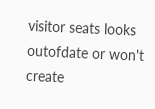visitor seats looks outofdate or won't create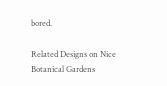bored.

Related Designs on Nice Botanical Gardens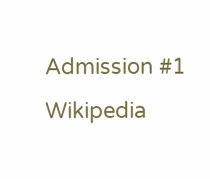Admission #1 Wikipedia